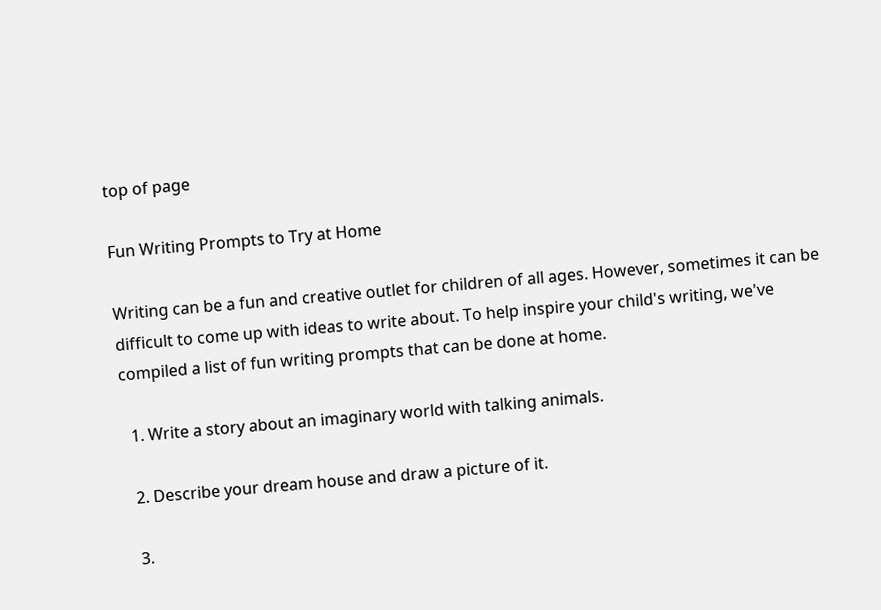top of page

Fun Writing Prompts to Try at Home

Writing can be a fun and creative outlet for children of all ages. However, sometimes it can be difficult to come up with ideas to write about. To help inspire your child's writing, we've compiled a list of fun writing prompts that can be done at home.

  1. Write a story about an imaginary world with talking animals.

  2. Describe your dream house and draw a picture of it.

  3.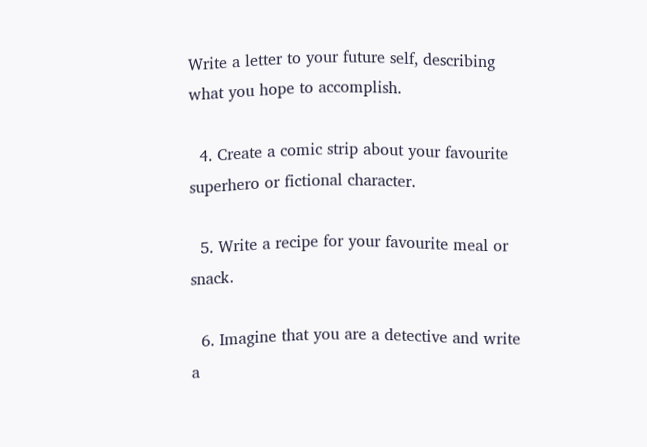Write a letter to your future self, describing what you hope to accomplish.

  4. Create a comic strip about your favourite superhero or fictional character.

  5. Write a recipe for your favourite meal or snack.

  6. Imagine that you are a detective and write a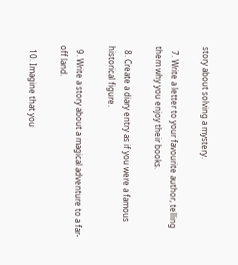story about solving a mystery.

  7. Write a letter to your favourite author, telling them why you enjoy their books.

  8. Create a diary entry as if you were a famous historical figure.

  9. Write a story about a magical adventure to a far-off land.

  10. Imagine that you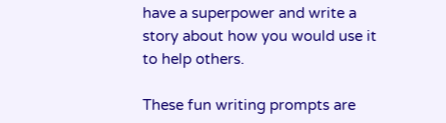have a superpower and write a story about how you would use it to help others.

These fun writing prompts are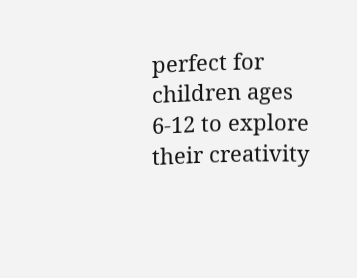perfect for children ages 6-12 to explore their creativity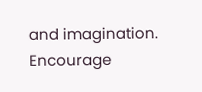and imagination. Encourage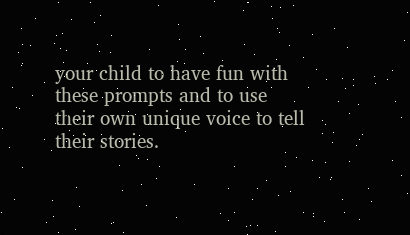your child to have fun with these prompts and to use their own unique voice to tell their stories.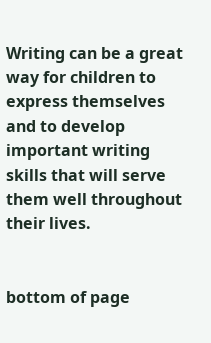Writing can be a great way for children to express themselves and to develop important writing skills that will serve them well throughout their lives.


bottom of page